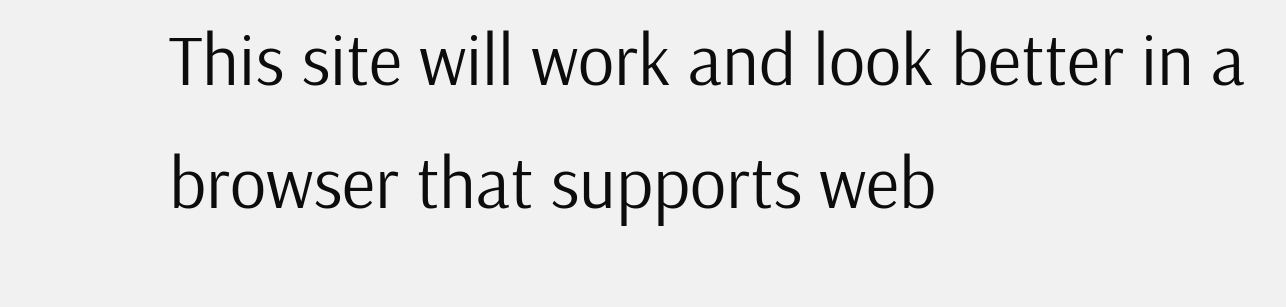This site will work and look better in a browser that supports web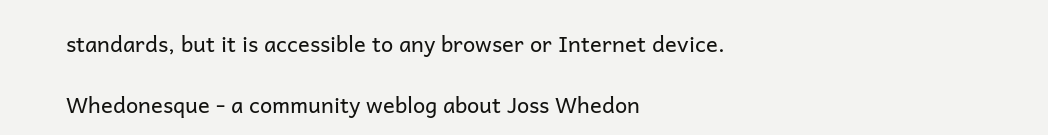standards, but it is accessible to any browser or Internet device.

Whedonesque - a community weblog about Joss Whedon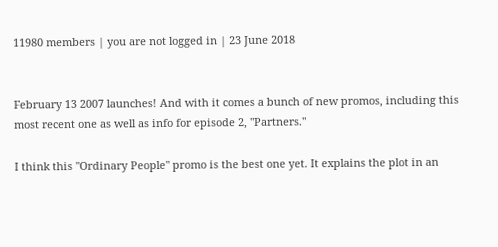11980 members | you are not logged in | 23 June 2018


February 13 2007 launches! And with it comes a bunch of new promos, including this most recent one as well as info for episode 2, "Partners."

I think this "Ordinary People" promo is the best one yet. It explains the plot in an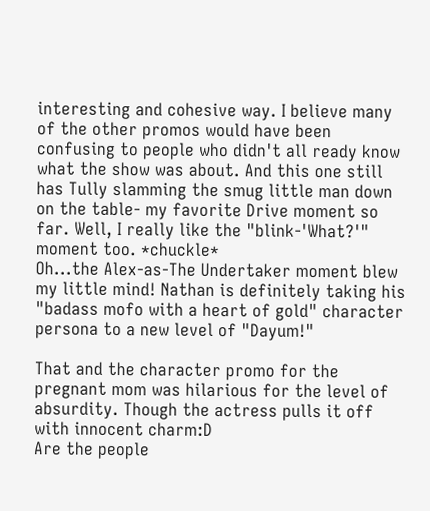interesting and cohesive way. I believe many of the other promos would have been confusing to people who didn't all ready know what the show was about. And this one still has Tully slamming the smug little man down on the table- my favorite Drive moment so far. Well, I really like the "blink-'What?'" moment too. *chuckle*
Oh...the Alex-as-The Undertaker moment blew my little mind! Nathan is definitely taking his "badass mofo with a heart of gold" character persona to a new level of "Dayum!"

That and the character promo for the pregnant mom was hilarious for the level of absurdity. Though the actress pulls it off with innocent charm:D
Are the people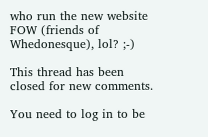who run the new website FOW (friends of Whedonesque), lol? ;-)

This thread has been closed for new comments.

You need to log in to be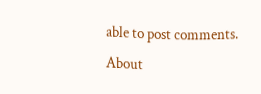able to post comments.
About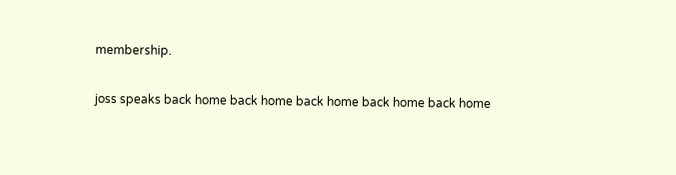membership.

joss speaks back home back home back home back home back home